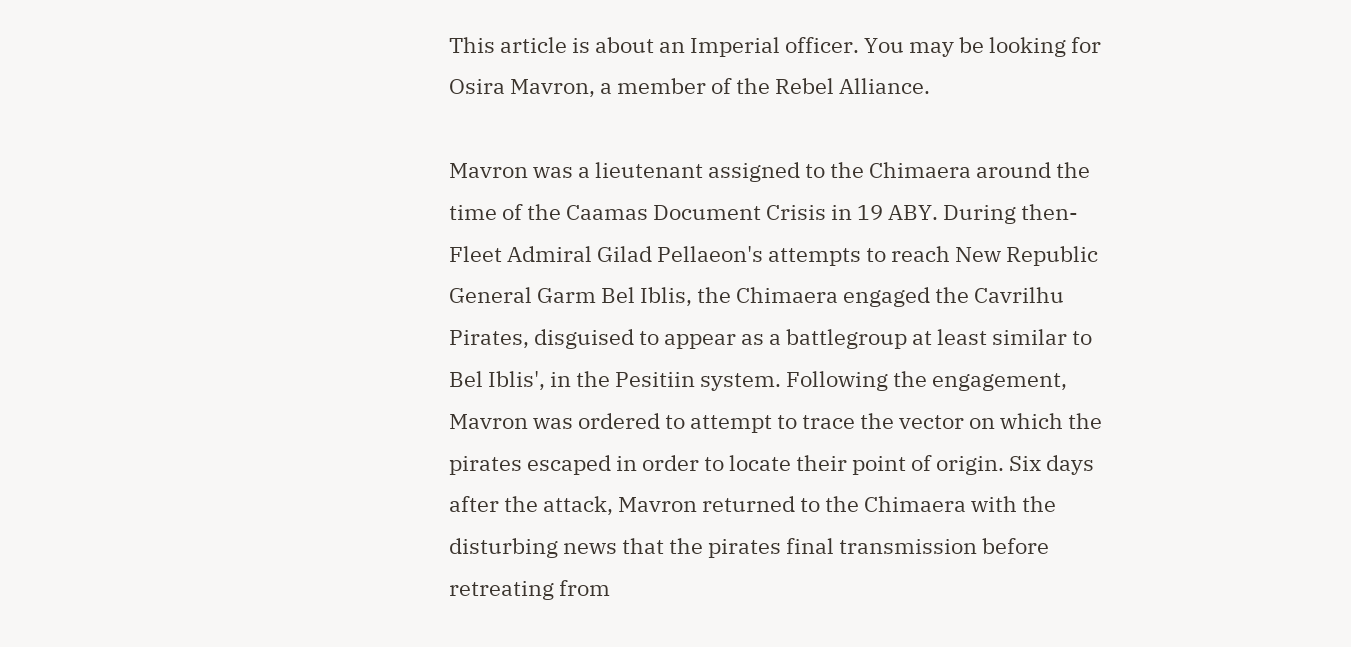This article is about an Imperial officer. You may be looking for Osira Mavron, a member of the Rebel Alliance.

Mavron was a lieutenant assigned to the Chimaera around the time of the Caamas Document Crisis in 19 ABY. During then-Fleet Admiral Gilad Pellaeon's attempts to reach New Republic General Garm Bel Iblis, the Chimaera engaged the Cavrilhu Pirates, disguised to appear as a battlegroup at least similar to Bel Iblis', in the Pesitiin system. Following the engagement, Mavron was ordered to attempt to trace the vector on which the pirates escaped in order to locate their point of origin. Six days after the attack, Mavron returned to the Chimaera with the disturbing news that the pirates final transmission before retreating from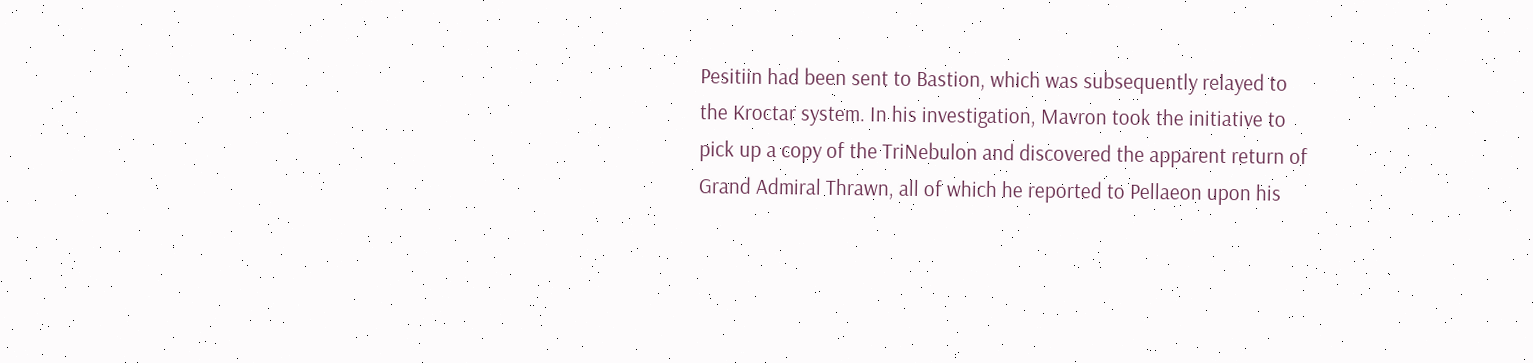Pesitiin had been sent to Bastion, which was subsequently relayed to the Kroctar system. In his investigation, Mavron took the initiative to pick up a copy of the TriNebulon and discovered the apparent return of Grand Admiral Thrawn, all of which he reported to Pellaeon upon his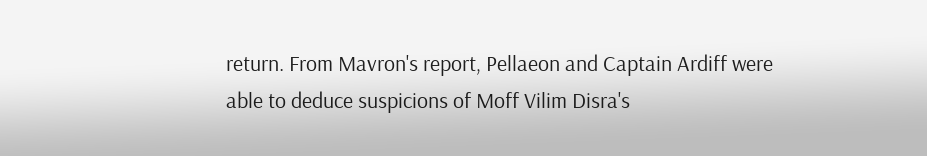return. From Mavron's report, Pellaeon and Captain Ardiff were able to deduce suspicions of Moff Vilim Disra's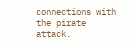connections with the pirate attack.